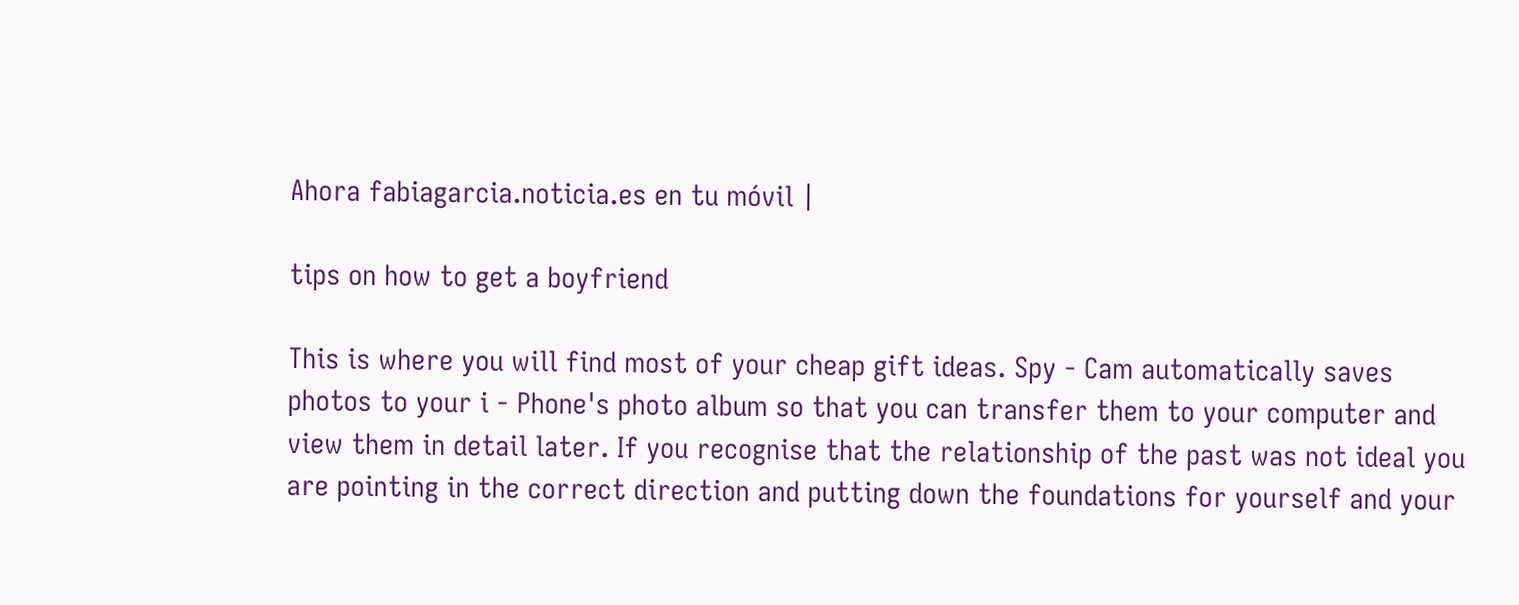Ahora fabiagarcia.noticia.es en tu móvil |

tips on how to get a boyfriend

This is where you will find most of your cheap gift ideas. Spy - Cam automatically saves photos to your i - Phone's photo album so that you can transfer them to your computer and view them in detail later. If you recognise that the relationship of the past was not ideal you are pointing in the correct direction and putting down the foundations for yourself and your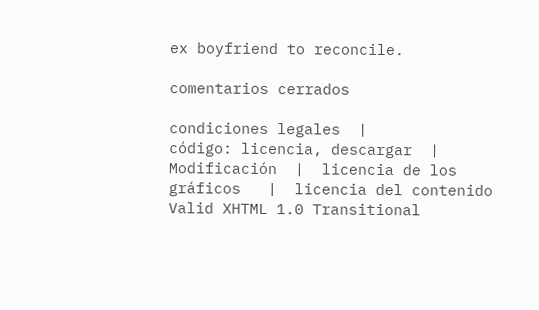ex boyfriend to reconcile.

comentarios cerrados

condiciones legales  |
código: licencia, descargar  |  Modificación  |  licencia de los gráficos   |  licencia del contenido
Valid XHTML 1.0 Transitional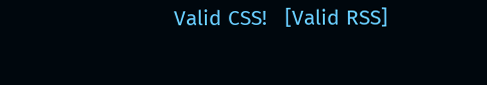Valid CSS!   [Valid RSS]